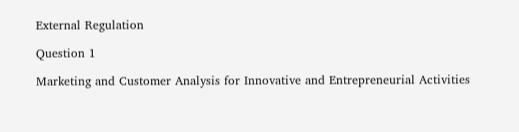External Regulation

Question 1

Marketing and Customer Analysis for Innovative and Entrepreneurial Activities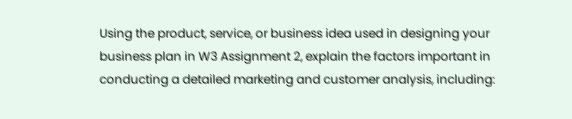Using the product, service, or business idea used in designing your business plan in W3 Assignment 2, explain the factors important in conducting a detailed marketing and customer analysis, including: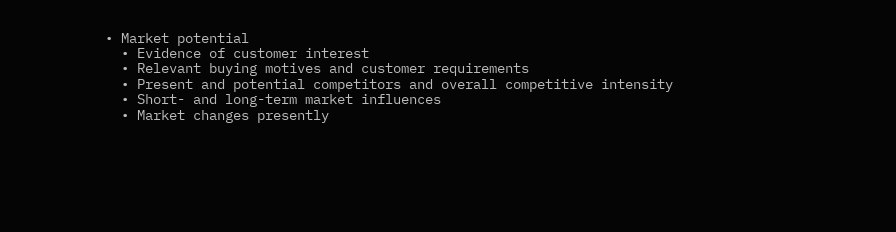• Market potential
  • Evidence of customer interest
  • Relevant buying motives and customer requirements
  • Present and potential competitors and overall competitive intensity
  • Short- and long-term market influences
  • Market changes presently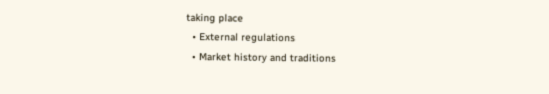taking place
  • External regulations
  • Market history and traditions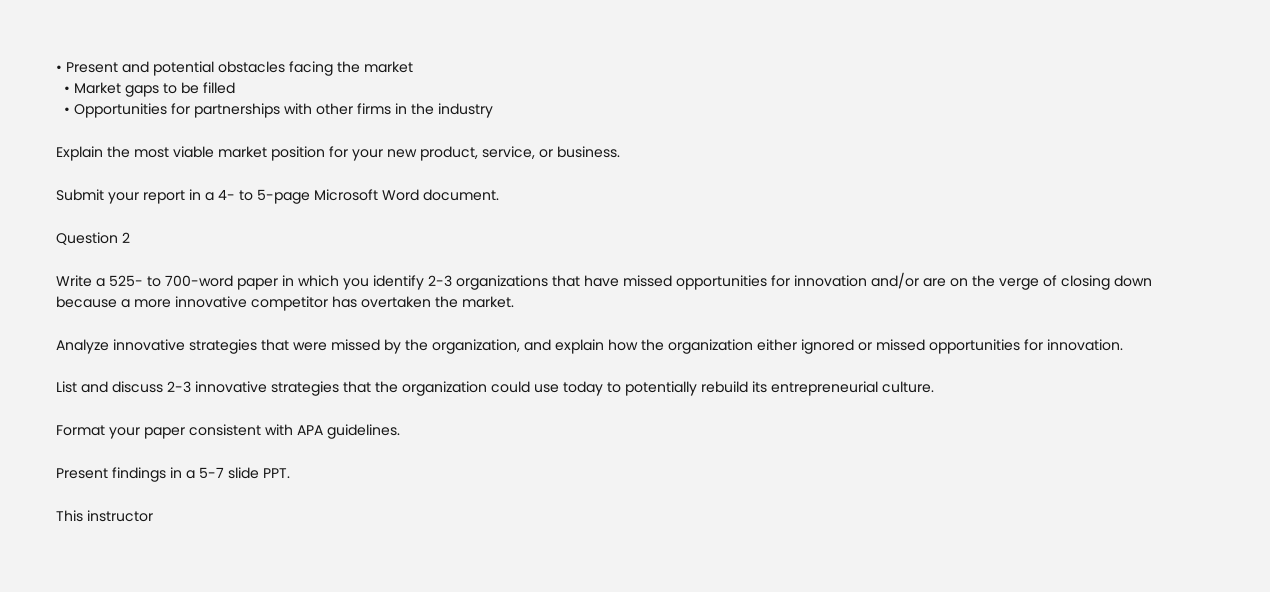• Present and potential obstacles facing the market
  • Market gaps to be filled
  • Opportunities for partnerships with other firms in the industry

Explain the most viable market position for your new product, service, or business.

Submit your report in a 4- to 5-page Microsoft Word document.

Question 2

Write a 525- to 700-word paper in which you identify 2-3 organizations that have missed opportunities for innovation and/or are on the verge of closing down because a more innovative competitor has overtaken the market.

Analyze innovative strategies that were missed by the organization, and explain how the organization either ignored or missed opportunities for innovation.

List and discuss 2-3 innovative strategies that the organization could use today to potentially rebuild its entrepreneurial culture.

Format your paper consistent with APA guidelines.

Present findings in a 5-7 slide PPT.

This instructor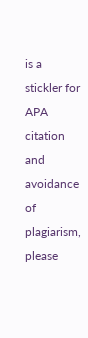is a stickler for APA citation and avoidance of plagiarism, please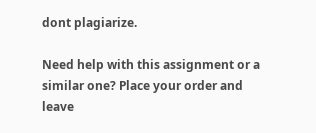dont plagiarize.

Need help with this assignment or a similar one? Place your order and leave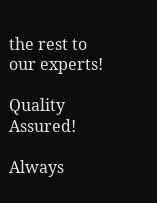the rest to our experts!

Quality Assured!

Always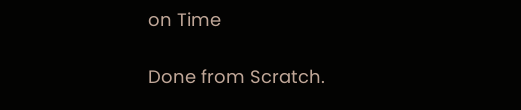on Time

Done from Scratch.